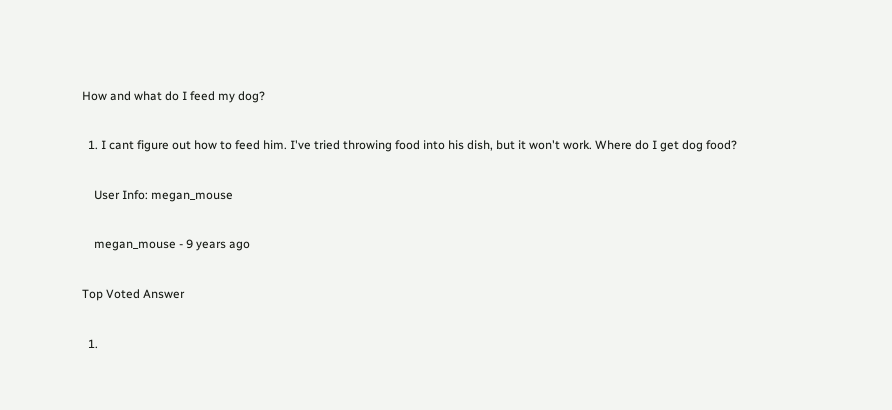How and what do I feed my dog?

  1. I cant figure out how to feed him. I've tried throwing food into his dish, but it won't work. Where do I get dog food?

    User Info: megan_mouse

    megan_mouse - 9 years ago

Top Voted Answer

  1.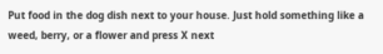Put food in the dog dish next to your house. Just hold something like a weed, berry, or a flower and press X next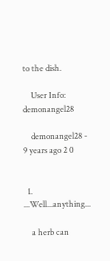to the dish.

    User Info: demonangel28

    demonangel28 - 9 years ago 2 0


  1. ...Well...anything...

    a herb can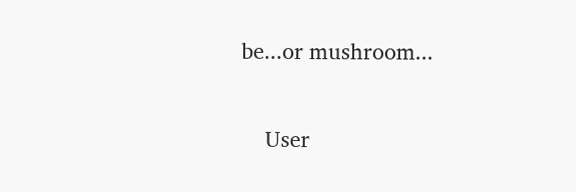be...or mushroom...

    User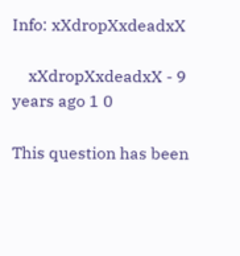Info: xXdropXxdeadxX

    xXdropXxdeadxX - 9 years ago 1 0

This question has been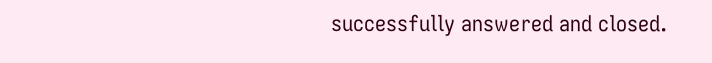successfully answered and closed.